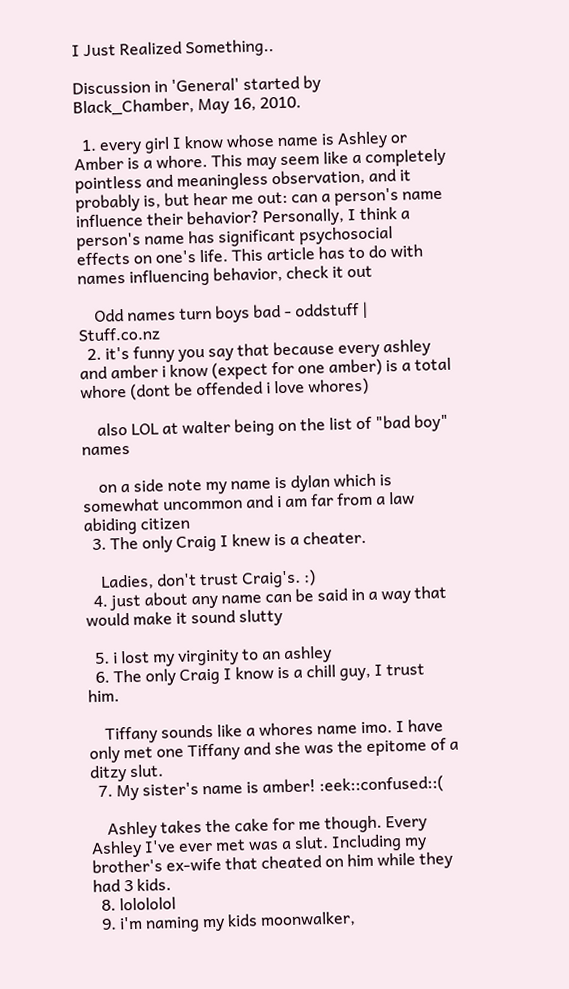I Just Realized Something..

Discussion in 'General' started by Black_Chamber, May 16, 2010.

  1. every girl I know whose name is Ashley or Amber is a whore. This may seem like a completely pointless and meaningless observation, and it probably is, but hear me out: can a person's name influence their behavior? Personally, I think a person's name has significant psychosocial effects on one's life. This article has to do with names influencing behavior, check it out

    Odd names turn boys bad - oddstuff | Stuff.co.nz
  2. it's funny you say that because every ashley and amber i know (expect for one amber) is a total whore (dont be offended i love whores)

    also LOL at walter being on the list of "bad boy" names

    on a side note my name is dylan which is somewhat uncommon and i am far from a law abiding citizen
  3. The only Craig I knew is a cheater.

    Ladies, don't trust Craig's. :)
  4. just about any name can be said in a way that would make it sound slutty

  5. i lost my virginity to an ashley
  6. The only Craig I know is a chill guy, I trust him.

    Tiffany sounds like a whores name imo. I have only met one Tiffany and she was the epitome of a ditzy slut.
  7. My sister's name is amber! :eek::confused::(

    Ashley takes the cake for me though. Every Ashley I've ever met was a slut. Including my brother's ex-wife that cheated on him while they had 3 kids.
  8. lolololol
  9. i'm naming my kids moonwalker,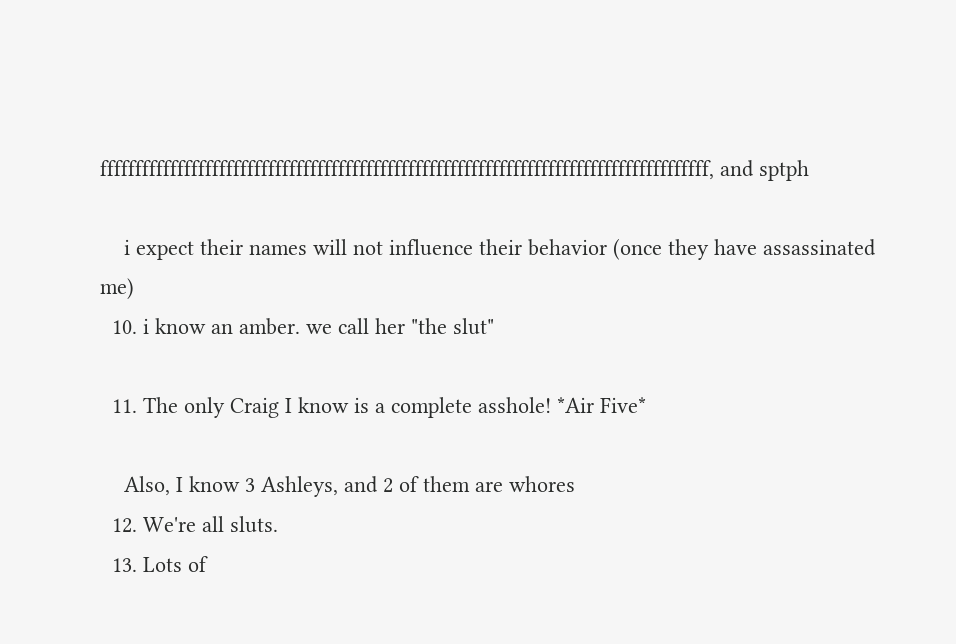fffffffffffffffffffffffffffffffffffffffffffffffffffffffffffffffffffffffffffffffffffffff, and sptph

    i expect their names will not influence their behavior (once they have assassinated me)
  10. i know an amber. we call her "the slut"

  11. The only Craig I know is a complete asshole! *Air Five*

    Also, I know 3 Ashleys, and 2 of them are whores
  12. We're all sluts.
  13. Lots of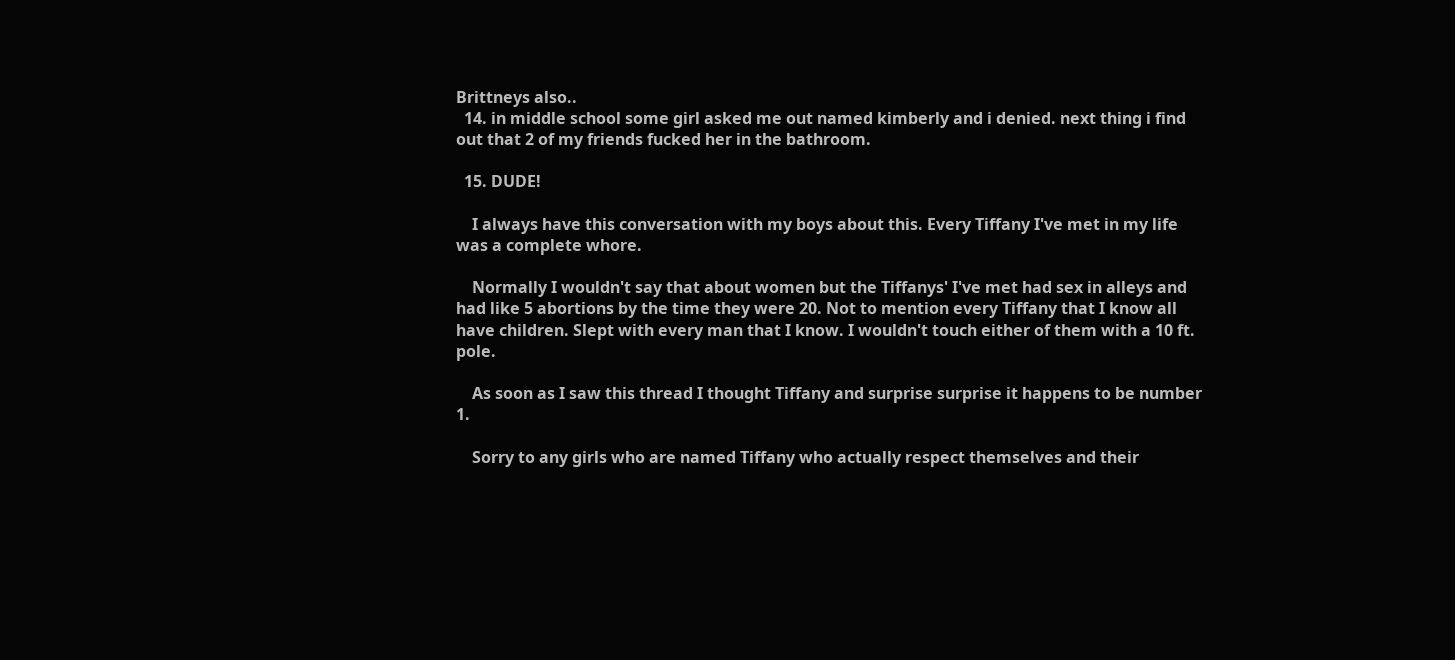Brittneys also..
  14. in middle school some girl asked me out named kimberly and i denied. next thing i find out that 2 of my friends fucked her in the bathroom.

  15. DUDE!

    I always have this conversation with my boys about this. Every Tiffany I've met in my life was a complete whore.

    Normally I wouldn't say that about women but the Tiffanys' I've met had sex in alleys and had like 5 abortions by the time they were 20. Not to mention every Tiffany that I know all have children. Slept with every man that I know. I wouldn't touch either of them with a 10 ft. pole.

    As soon as I saw this thread I thought Tiffany and surprise surprise it happens to be number 1.

    Sorry to any girls who are named Tiffany who actually respect themselves and their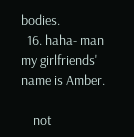bodies.
  16. haha- man my girlfriends' name is Amber.

    not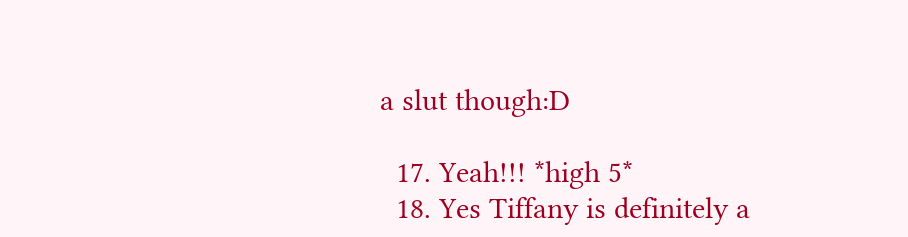a slut though:D

  17. Yeah!!! *high 5*
  18. Yes Tiffany is definitely a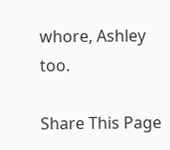whore, Ashley too.

Share This Page